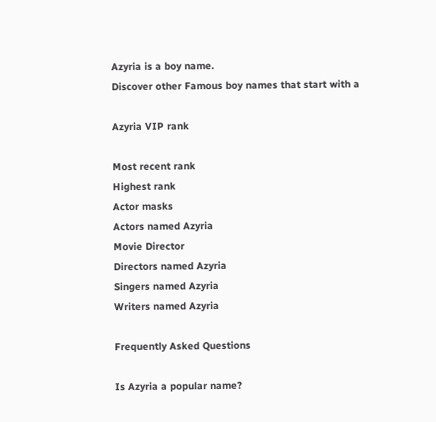Azyria is a boy name.
Discover other Famous boy names that start with a

Azyria VIP rank

Most recent rank
Highest rank
Actor masks
Actors named Azyria
Movie Director
Directors named Azyria
Singers named Azyria
Writers named Azyria

Frequently Asked Questions

Is Azyria a popular name?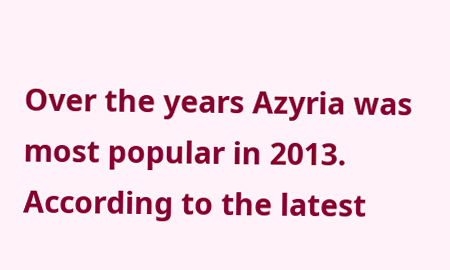Over the years Azyria was most popular in 2013. According to the latest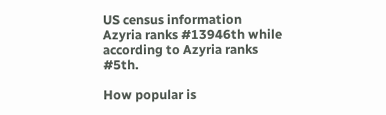US census information Azyria ranks #13946th while according to Azyria ranks #5th.

How popular is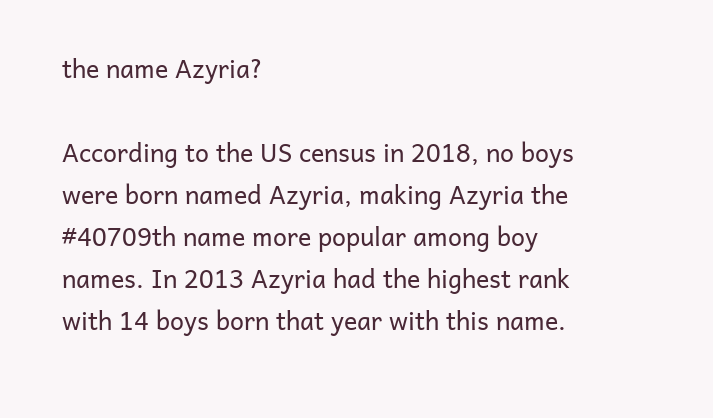the name Azyria?

According to the US census in 2018, no boys were born named Azyria, making Azyria the #40709th name more popular among boy names. In 2013 Azyria had the highest rank with 14 boys born that year with this name.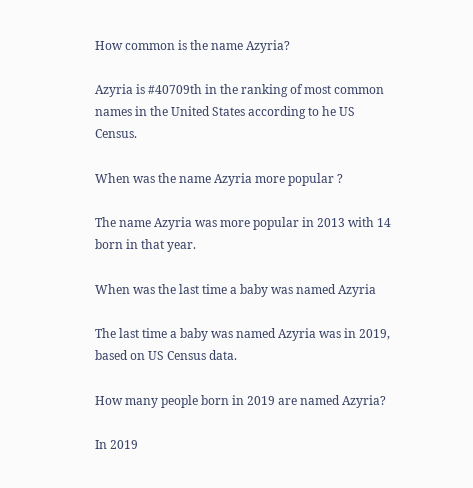How common is the name Azyria?

Azyria is #40709th in the ranking of most common names in the United States according to he US Census.

When was the name Azyria more popular ?

The name Azyria was more popular in 2013 with 14 born in that year.

When was the last time a baby was named Azyria

The last time a baby was named Azyria was in 2019, based on US Census data.

How many people born in 2019 are named Azyria?

In 2019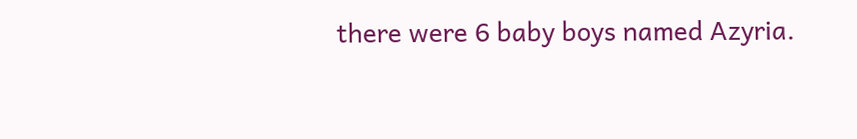there were 6 baby boys named Azyria.